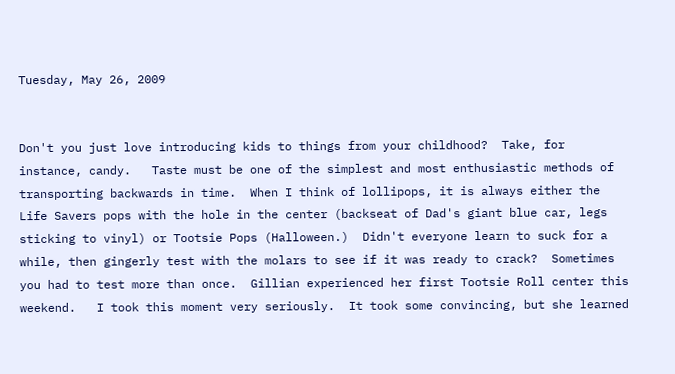Tuesday, May 26, 2009


Don't you just love introducing kids to things from your childhood?  Take, for instance, candy.   Taste must be one of the simplest and most enthusiastic methods of transporting backwards in time.  When I think of lollipops, it is always either the Life Savers pops with the hole in the center (backseat of Dad's giant blue car, legs sticking to vinyl) or Tootsie Pops (Halloween.)  Didn't everyone learn to suck for a while, then gingerly test with the molars to see if it was ready to crack?  Sometimes you had to test more than once.  Gillian experienced her first Tootsie Roll center this weekend.   I took this moment very seriously.  It took some convincing, but she learned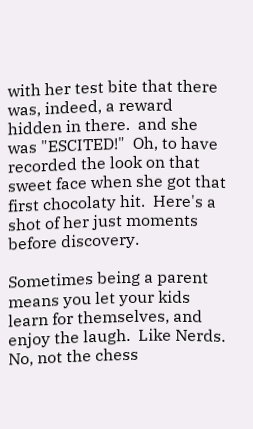with her test bite that there was, indeed, a reward hidden in there.  and she was "ESCITED!"  Oh, to have recorded the look on that sweet face when she got that first chocolaty hit.  Here's a shot of her just moments before discovery.

Sometimes being a parent means you let your kids learn for themselves, and enjoy the laugh.  Like Nerds.  No, not the chess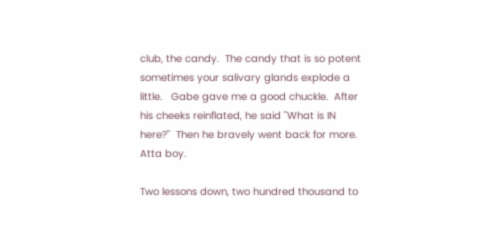club, the candy.  The candy that is so potent sometimes your salivary glands explode a little.   Gabe gave me a good chuckle.  After his cheeks reinflated, he said "What is IN here?"  Then he bravely went back for more.    Atta boy.

Two lessons down, two hundred thousand to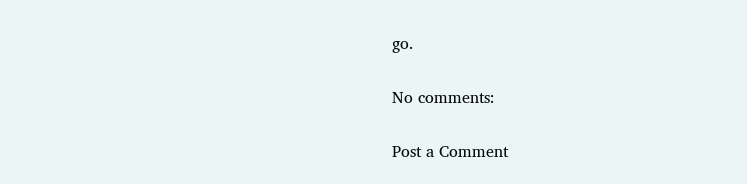go.

No comments:

Post a Comment